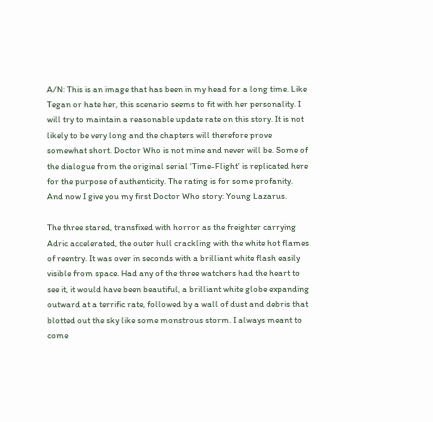A/N: This is an image that has been in my head for a long time. Like Tegan or hate her, this scenario seems to fit with her personality. I will try to maintain a reasonable update rate on this story. It is not likely to be very long and the chapters will therefore prove somewhat short. Doctor Who is not mine and never will be. Some of the dialogue from the original serial 'Time-Flight' is replicated here for the purpose of authenticity. The rating is for some profanity. And now I give you my first Doctor Who story: Young Lazarus.

The three stared, transfixed with horror as the freighter carrying Adric accelerated, the outer hull crackling with the white hot flames of reentry. It was over in seconds with a brilliant white flash easily visible from space. Had any of the three watchers had the heart to see it, it would have been beautiful, a brilliant white globe expanding outward at a terrific rate, followed by a wall of dust and debris that blotted out the sky like some monstrous storm. I always meant to come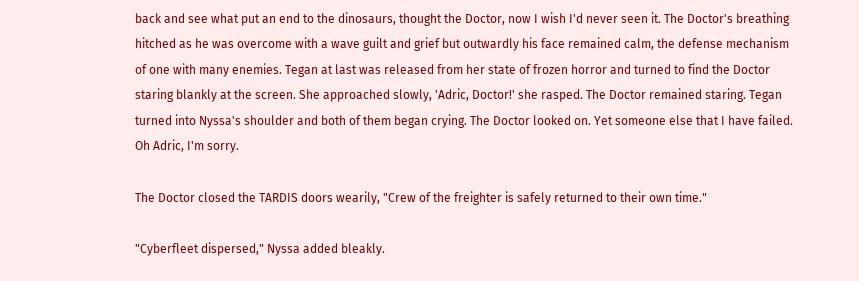back and see what put an end to the dinosaurs, thought the Doctor, now I wish I'd never seen it. The Doctor's breathing hitched as he was overcome with a wave guilt and grief but outwardly his face remained calm, the defense mechanism of one with many enemies. Tegan at last was released from her state of frozen horror and turned to find the Doctor staring blankly at the screen. She approached slowly, 'Adric, Doctor!' she rasped. The Doctor remained staring. Tegan turned into Nyssa's shoulder and both of them began crying. The Doctor looked on. Yet someone else that I have failed. Oh Adric, I'm sorry.

The Doctor closed the TARDIS doors wearily, "Crew of the freighter is safely returned to their own time."

"Cyberfleet dispersed," Nyssa added bleakly.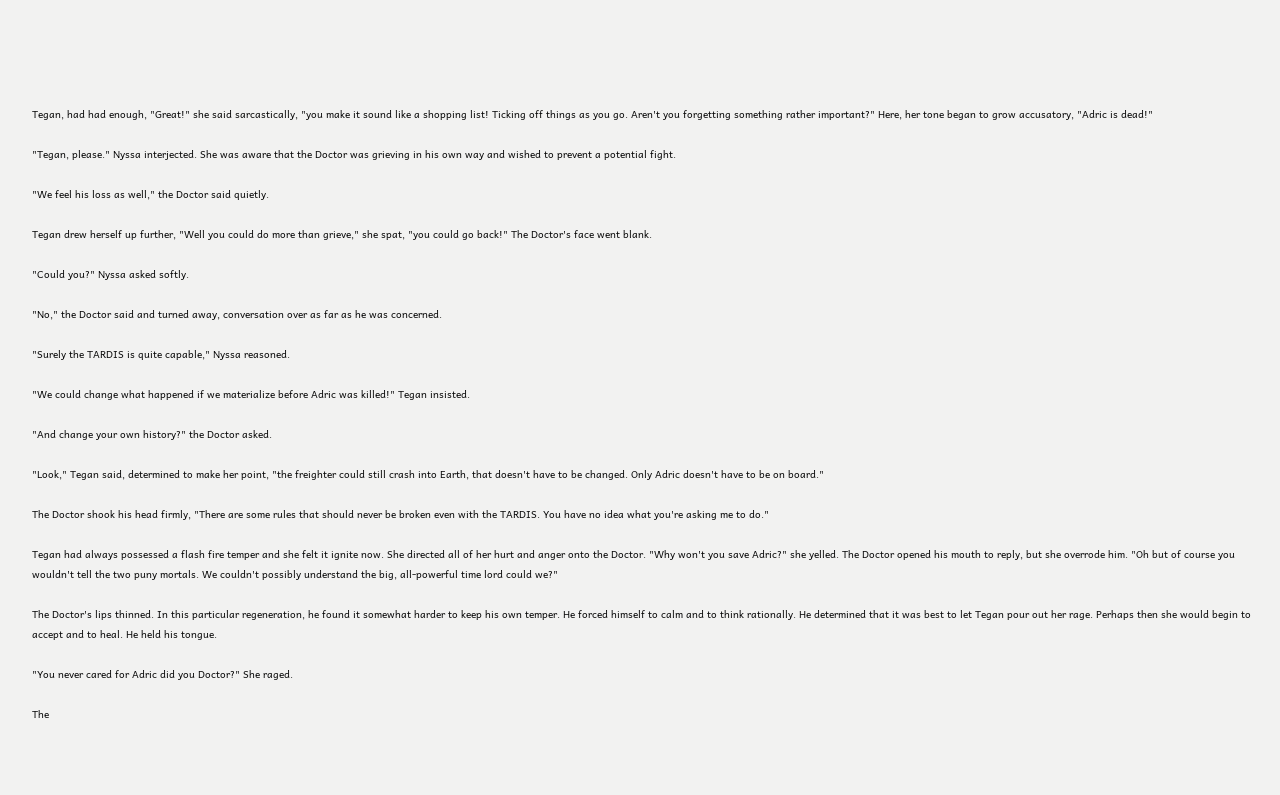Tegan, had had enough, "Great!" she said sarcastically, "you make it sound like a shopping list! Ticking off things as you go. Aren't you forgetting something rather important?" Here, her tone began to grow accusatory, "Adric is dead!"

"Tegan, please." Nyssa interjected. She was aware that the Doctor was grieving in his own way and wished to prevent a potential fight.

"We feel his loss as well," the Doctor said quietly.

Tegan drew herself up further, "Well you could do more than grieve," she spat, "you could go back!" The Doctor's face went blank.

"Could you?" Nyssa asked softly.

"No," the Doctor said and turned away, conversation over as far as he was concerned.

"Surely the TARDIS is quite capable," Nyssa reasoned.

"We could change what happened if we materialize before Adric was killed!" Tegan insisted.

"And change your own history?" the Doctor asked.

"Look," Tegan said, determined to make her point, "the freighter could still crash into Earth, that doesn't have to be changed. Only Adric doesn't have to be on board."

The Doctor shook his head firmly, "There are some rules that should never be broken even with the TARDIS. You have no idea what you're asking me to do."

Tegan had always possessed a flash fire temper and she felt it ignite now. She directed all of her hurt and anger onto the Doctor. "Why won't you save Adric?" she yelled. The Doctor opened his mouth to reply, but she overrode him. "Oh but of course you wouldn't tell the two puny mortals. We couldn't possibly understand the big, all-powerful time lord could we?"

The Doctor's lips thinned. In this particular regeneration, he found it somewhat harder to keep his own temper. He forced himself to calm and to think rationally. He determined that it was best to let Tegan pour out her rage. Perhaps then she would begin to accept and to heal. He held his tongue.

"You never cared for Adric did you Doctor?" She raged.

The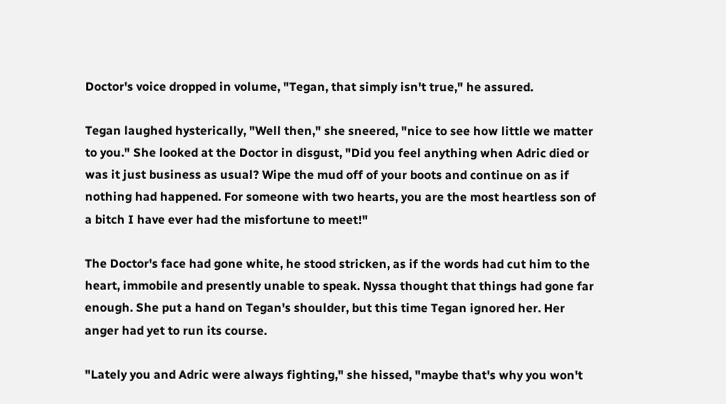Doctor's voice dropped in volume, "Tegan, that simply isn't true," he assured.

Tegan laughed hysterically, "Well then," she sneered, "nice to see how little we matter to you." She looked at the Doctor in disgust, "Did you feel anything when Adric died or was it just business as usual? Wipe the mud off of your boots and continue on as if nothing had happened. For someone with two hearts, you are the most heartless son of a bitch I have ever had the misfortune to meet!"

The Doctor's face had gone white, he stood stricken, as if the words had cut him to the heart, immobile and presently unable to speak. Nyssa thought that things had gone far enough. She put a hand on Tegan's shoulder, but this time Tegan ignored her. Her anger had yet to run its course.

"Lately you and Adric were always fighting," she hissed, "maybe that's why you won't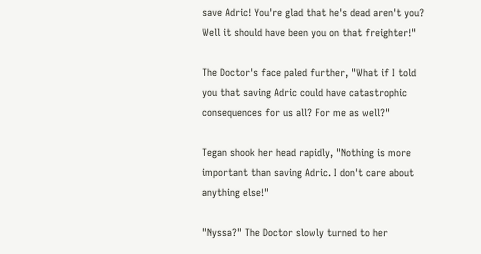save Adric! You're glad that he's dead aren't you? Well it should have been you on that freighter!"

The Doctor's face paled further, "What if I told you that saving Adric could have catastrophic consequences for us all? For me as well?"

Tegan shook her head rapidly, "Nothing is more important than saving Adric. I don't care about anything else!"

"Nyssa?" The Doctor slowly turned to her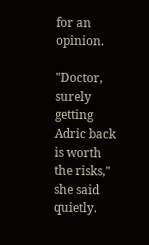for an opinion.

"Doctor, surely getting Adric back is worth the risks," she said quietly.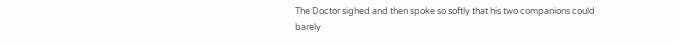The Doctor sighed and then spoke so softly that his two companions could barely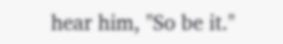hear him, "So be it."